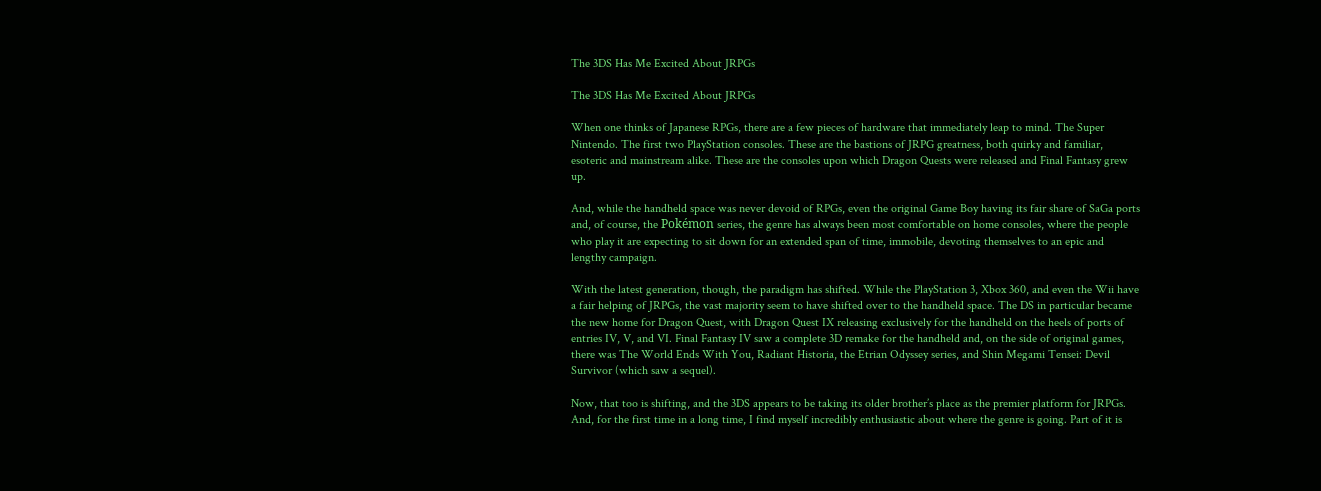The 3DS Has Me Excited About JRPGs

The 3DS Has Me Excited About JRPGs

When one thinks of Japanese RPGs, there are a few pieces of hardware that immediately leap to mind. The Super Nintendo. The first two PlayStation consoles. These are the bastions of JRPG greatness, both quirky and familiar, esoteric and mainstream alike. These are the consoles upon which Dragon Quests were released and Final Fantasy grew up.

And, while the handheld space was never devoid of RPGs, even the original Game Boy having its fair share of SaGa ports and, of course, the Pokémon series, the genre has always been most comfortable on home consoles, where the people who play it are expecting to sit down for an extended span of time, immobile, devoting themselves to an epic and lengthy campaign.

With the latest generation, though, the paradigm has shifted. While the PlayStation 3, Xbox 360, and even the Wii have a fair helping of JRPGs, the vast majority seem to have shifted over to the handheld space. The DS in particular became the new home for Dragon Quest, with Dragon Quest IX releasing exclusively for the handheld on the heels of ports of entries IV, V, and VI. Final Fantasy IV saw a complete 3D remake for the handheld and, on the side of original games, there was The World Ends With You, Radiant Historia, the Etrian Odyssey series, and Shin Megami Tensei: Devil Survivor (which saw a sequel).

Now, that too is shifting, and the 3DS appears to be taking its older brother’s place as the premier platform for JRPGs. And, for the first time in a long time, I find myself incredibly enthusiastic about where the genre is going. Part of it is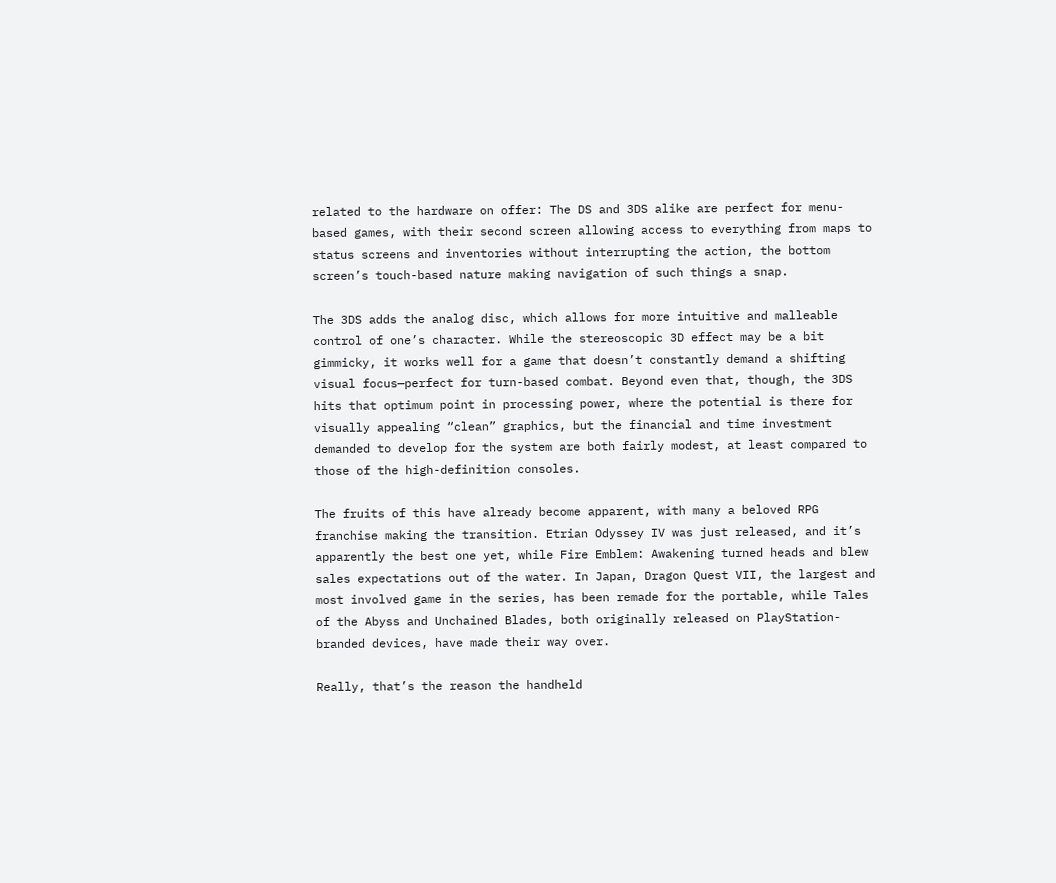related to the hardware on offer: The DS and 3DS alike are perfect for menu-based games, with their second screen allowing access to everything from maps to status screens and inventories without interrupting the action, the bottom screen’s touch-based nature making navigation of such things a snap.

The 3DS adds the analog disc, which allows for more intuitive and malleable control of one’s character. While the stereoscopic 3D effect may be a bit gimmicky, it works well for a game that doesn’t constantly demand a shifting visual focus—perfect for turn-based combat. Beyond even that, though, the 3DS hits that optimum point in processing power, where the potential is there for visually appealing “clean” graphics, but the financial and time investment demanded to develop for the system are both fairly modest, at least compared to those of the high-definition consoles.

The fruits of this have already become apparent, with many a beloved RPG franchise making the transition. Etrian Odyssey IV was just released, and it’s apparently the best one yet, while Fire Emblem: Awakening turned heads and blew sales expectations out of the water. In Japan, Dragon Quest VII, the largest and most involved game in the series, has been remade for the portable, while Tales of the Abyss and Unchained Blades, both originally released on PlayStation-branded devices, have made their way over.

Really, that’s the reason the handheld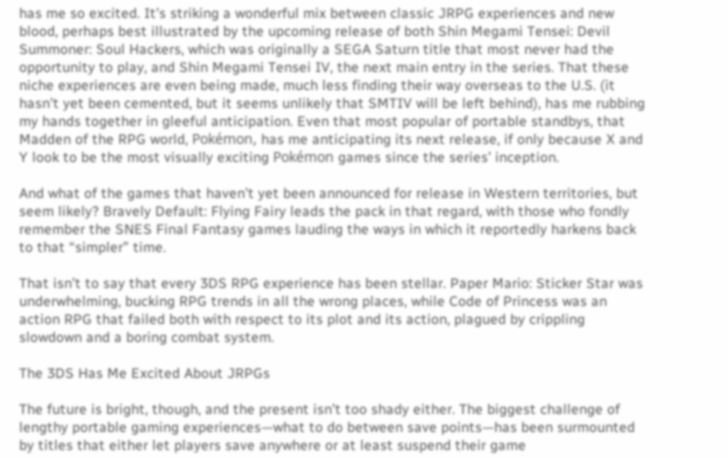has me so excited. It’s striking a wonderful mix between classic JRPG experiences and new blood, perhaps best illustrated by the upcoming release of both Shin Megami Tensei: Devil Summoner: Soul Hackers, which was originally a SEGA Saturn title that most never had the opportunity to play, and Shin Megami Tensei IV, the next main entry in the series. That these niche experiences are even being made, much less finding their way overseas to the U.S. (it hasn’t yet been cemented, but it seems unlikely that SMTIV will be left behind), has me rubbing my hands together in gleeful anticipation. Even that most popular of portable standbys, that Madden of the RPG world, Pokémon, has me anticipating its next release, if only because X and Y look to be the most visually exciting Pokémon games since the series’ inception.

And what of the games that haven’t yet been announced for release in Western territories, but seem likely? Bravely Default: Flying Fairy leads the pack in that regard, with those who fondly remember the SNES Final Fantasy games lauding the ways in which it reportedly harkens back to that “simpler” time.

That isn’t to say that every 3DS RPG experience has been stellar. Paper Mario: Sticker Star was underwhelming, bucking RPG trends in all the wrong places, while Code of Princess was an action RPG that failed both with respect to its plot and its action, plagued by crippling slowdown and a boring combat system.

The 3DS Has Me Excited About JRPGs

The future is bright, though, and the present isn’t too shady either. The biggest challenge of lengthy portable gaming experiences—what to do between save points—has been surmounted by titles that either let players save anywhere or at least suspend their game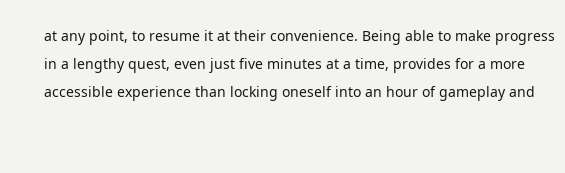at any point, to resume it at their convenience. Being able to make progress in a lengthy quest, even just five minutes at a time, provides for a more accessible experience than locking oneself into an hour of gameplay and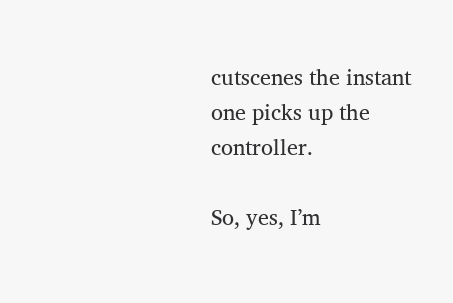cutscenes the instant one picks up the controller.

So, yes, I’m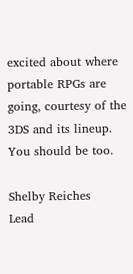excited about where portable RPGs are going, courtesy of the 3DS and its lineup. You should be too.

Shelby Reiches
Lead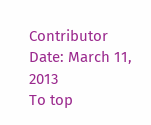Contributor
Date: March 11, 2013
To top